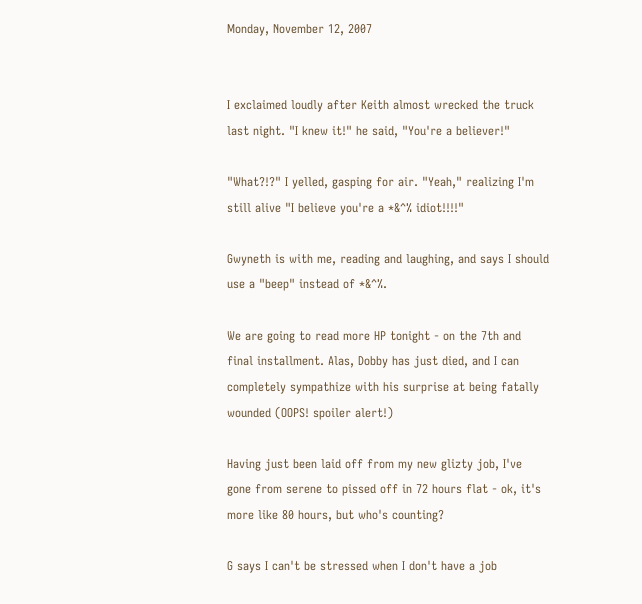Monday, November 12, 2007


I exclaimed loudly after Keith almost wrecked the truck last night. "I knew it!" he said, "You're a believer!"

"What?!?" I yelled, gasping for air. "Yeah," realizing I'm still alive "I believe you're a *&^% idiot!!!!"

Gwyneth is with me, reading and laughing, and says I should use a "beep" instead of *&^%.

We are going to read more HP tonight - on the 7th and final installment. Alas, Dobby has just died, and I can completely sympathize with his surprise at being fatally wounded (OOPS! spoiler alert!)

Having just been laid off from my new glizty job, I've gone from serene to pissed off in 72 hours flat - ok, it's more like 80 hours, but who's counting?

G says I can't be stressed when I don't have a job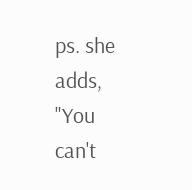ps. she adds, "You can't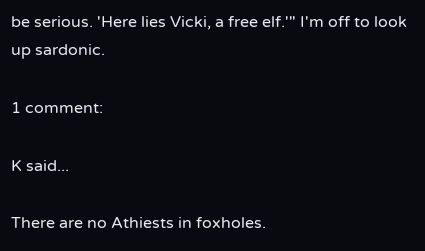be serious. 'Here lies Vicki, a free elf.'" I'm off to look up sardonic.

1 comment:

K said...

There are no Athiests in foxholes.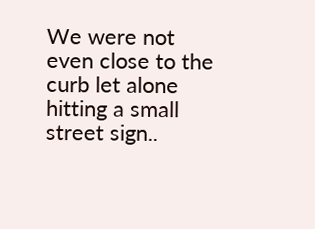We were not even close to the curb let alone hitting a small street sign..